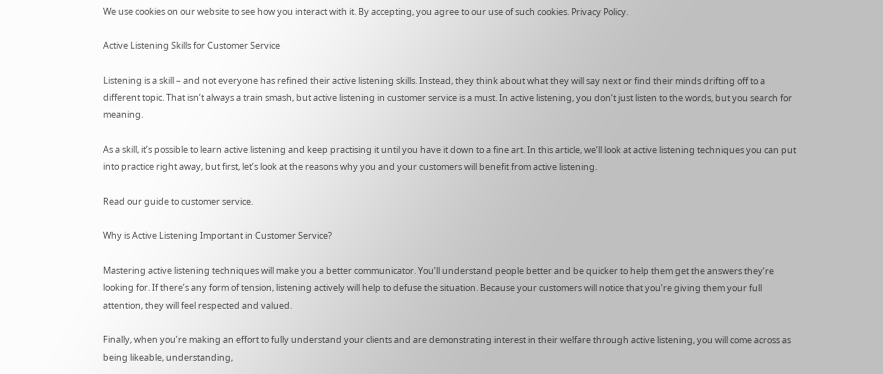We use cookies on our website to see how you interact with it. By accepting, you agree to our use of such cookies. Privacy Policy.

Active Listening Skills for Customer Service

Listening is a skill – and not everyone has refined their active listening skills. Instead, they think about what they will say next or find their minds drifting off to a different topic. That isn’t always a train smash, but active listening in customer service is a must. In active listening, you don’t just listen to the words, but you search for meaning.

As a skill, it’s possible to learn active listening and keep practising it until you have it down to a fine art. In this article, we’ll look at active listening techniques you can put into practice right away, but first, let’s look at the reasons why you and your customers will benefit from active listening.

Read our guide to customer service.

Why is Active Listening Important in Customer Service?

Mastering active listening techniques will make you a better communicator. You’ll understand people better and be quicker to help them get the answers they’re looking for. If there’s any form of tension, listening actively will help to defuse the situation. Because your customers will notice that you’re giving them your full attention, they will feel respected and valued.

Finally, when you’re making an effort to fully understand your clients and are demonstrating interest in their welfare through active listening, you will come across as being likeable, understanding,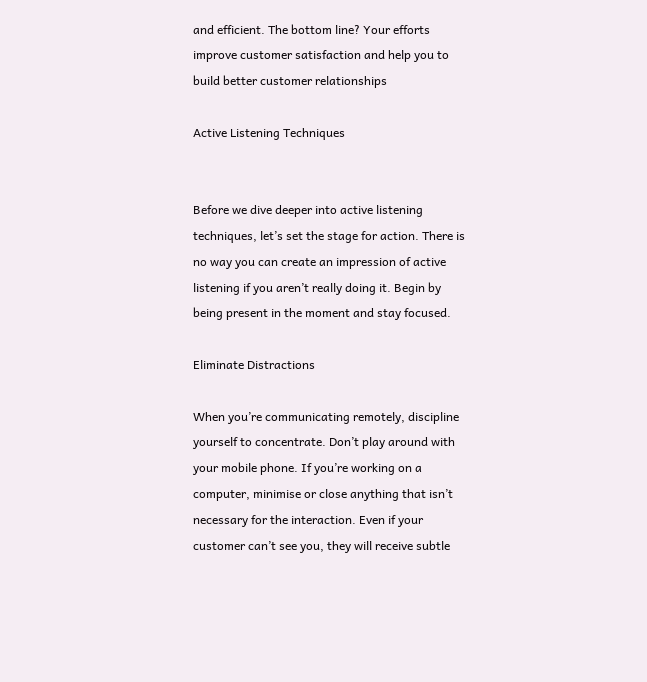and efficient. The bottom line? Your efforts improve customer satisfaction and help you to build better customer relationships

Active Listening Techniques


Before we dive deeper into active listening techniques, let’s set the stage for action. There is no way you can create an impression of active listening if you aren’t really doing it. Begin by being present in the moment and stay focused.

Eliminate Distractions

When you’re communicating remotely, discipline yourself to concentrate. Don’t play around with your mobile phone. If you’re working on a computer, minimise or close anything that isn’t necessary for the interaction. Even if your customer can’t see you, they will receive subtle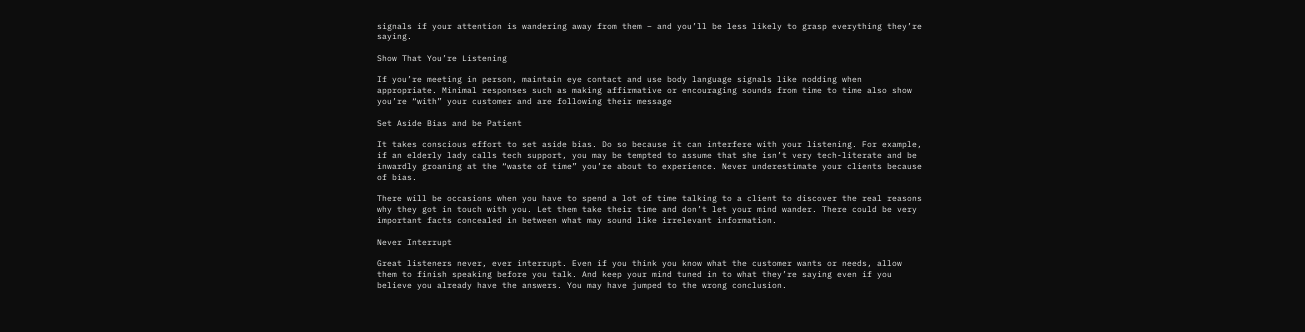signals if your attention is wandering away from them – and you’ll be less likely to grasp everything they’re saying.

Show That You’re Listening

If you’re meeting in person, maintain eye contact and use body language signals like nodding when appropriate. Minimal responses such as making affirmative or encouraging sounds from time to time also show you’re “with” your customer and are following their message

Set Aside Bias and be Patient

It takes conscious effort to set aside bias. Do so because it can interfere with your listening. For example, if an elderly lady calls tech support, you may be tempted to assume that she isn’t very tech-literate and be inwardly groaning at the “waste of time” you’re about to experience. Never underestimate your clients because of bias.

There will be occasions when you have to spend a lot of time talking to a client to discover the real reasons why they got in touch with you. Let them take their time and don’t let your mind wander. There could be very important facts concealed in between what may sound like irrelevant information.

Never Interrupt

Great listeners never, ever interrupt. Even if you think you know what the customer wants or needs, allow them to finish speaking before you talk. And keep your mind tuned in to what they’re saying even if you believe you already have the answers. You may have jumped to the wrong conclusion.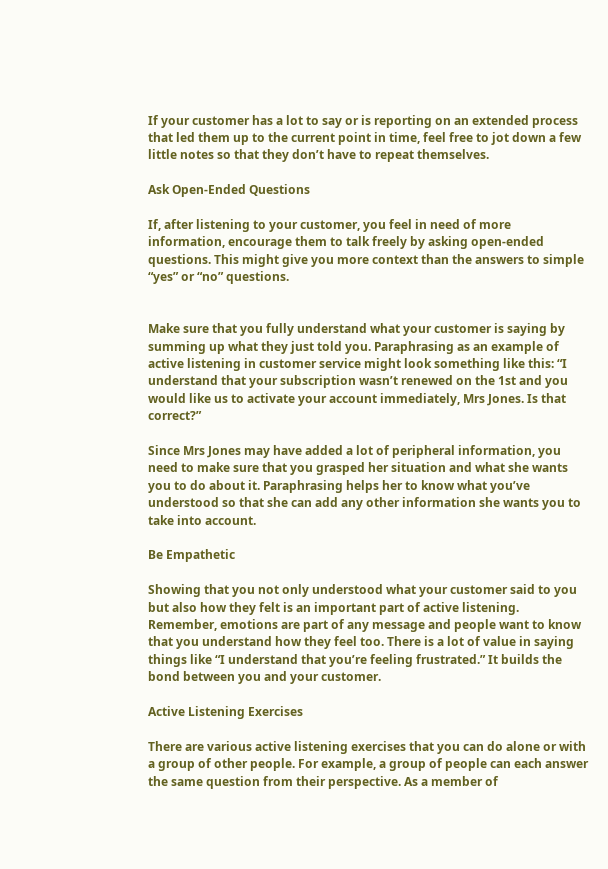If your customer has a lot to say or is reporting on an extended process that led them up to the current point in time, feel free to jot down a few little notes so that they don’t have to repeat themselves.

Ask Open-Ended Questions

If, after listening to your customer, you feel in need of more information, encourage them to talk freely by asking open-ended questions. This might give you more context than the answers to simple “yes” or “no” questions.


Make sure that you fully understand what your customer is saying by summing up what they just told you. Paraphrasing as an example of active listening in customer service might look something like this: “I understand that your subscription wasn’t renewed on the 1st and you would like us to activate your account immediately, Mrs Jones. Is that correct?”

Since Mrs Jones may have added a lot of peripheral information, you need to make sure that you grasped her situation and what she wants you to do about it. Paraphrasing helps her to know what you’ve understood so that she can add any other information she wants you to take into account.

Be Empathetic

Showing that you not only understood what your customer said to you but also how they felt is an important part of active listening. Remember, emotions are part of any message and people want to know that you understand how they feel too. There is a lot of value in saying things like “I understand that you’re feeling frustrated.” It builds the bond between you and your customer.

Active Listening Exercises

There are various active listening exercises that you can do alone or with a group of other people. For example, a group of people can each answer the same question from their perspective. As a member of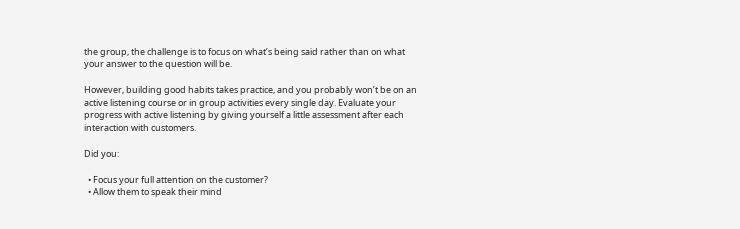the group, the challenge is to focus on what’s being said rather than on what your answer to the question will be.

However, building good habits takes practice, and you probably won’t be on an active listening course or in group activities every single day. Evaluate your progress with active listening by giving yourself a little assessment after each interaction with customers.

Did you:

  • Focus your full attention on the customer?
  • Allow them to speak their mind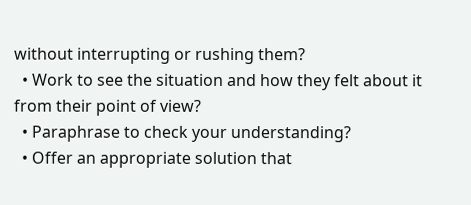without interrupting or rushing them?
  • Work to see the situation and how they felt about it from their point of view?
  • Paraphrase to check your understanding?
  • Offer an appropriate solution that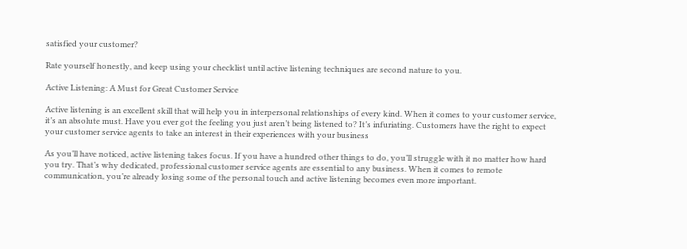satisfied your customer?

Rate yourself honestly, and keep using your checklist until active listening techniques are second nature to you.

Active Listening: A Must for Great Customer Service

Active listening is an excellent skill that will help you in interpersonal relationships of every kind. When it comes to your customer service, it’s an absolute must. Have you ever got the feeling you just aren’t being listened to? It’s infuriating. Customers have the right to expect your customer service agents to take an interest in their experiences with your business

As you’ll have noticed, active listening takes focus. If you have a hundred other things to do, you’ll struggle with it no matter how hard you try. That’s why dedicated, professional customer service agents are essential to any business. When it comes to remote communication, you’re already losing some of the personal touch and active listening becomes even more important.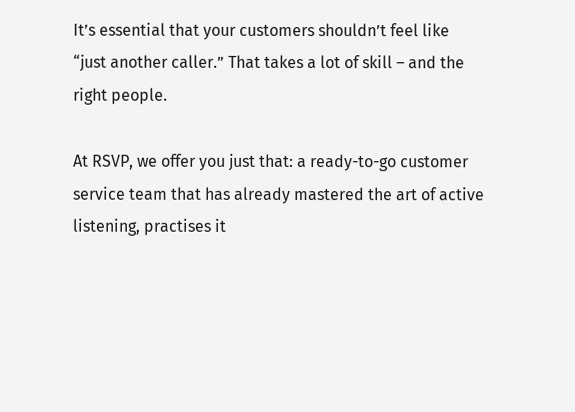It’s essential that your customers shouldn’t feel like “just another caller.” That takes a lot of skill – and the right people.

At RSVP, we offer you just that: a ready-to-go customer service team that has already mastered the art of active listening, practises it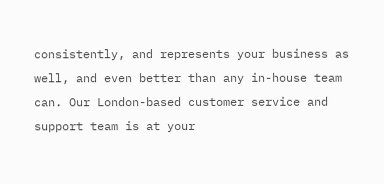consistently, and represents your business as well, and even better than any in-house team can. Our London-based customer service and support team is at your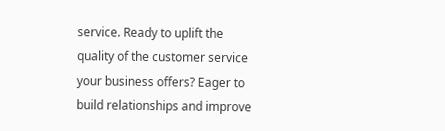service. Ready to uplift the quality of the customer service your business offers? Eager to build relationships and improve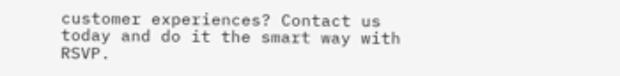customer experiences? Contact us today and do it the smart way with RSVP.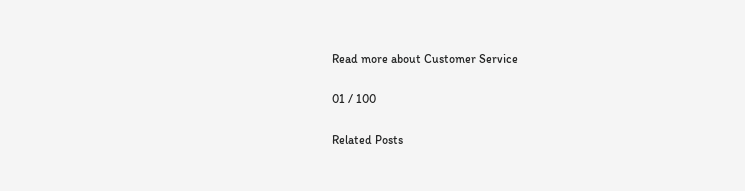Read more about Customer Service

01 / 100

Related Posts